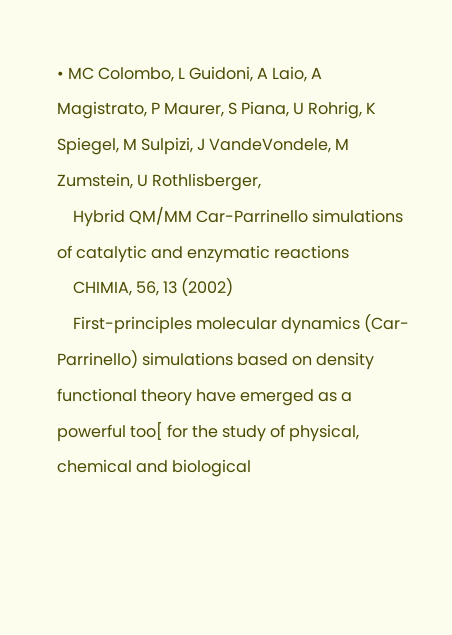• MC Colombo, L Guidoni, A Laio, A Magistrato, P Maurer, S Piana, U Rohrig, K Spiegel, M Sulpizi, J VandeVondele, M Zumstein, U Rothlisberger,
    Hybrid QM/MM Car-Parrinello simulations of catalytic and enzymatic reactions
    CHIMIA, 56, 13 (2002)
    First-principles molecular dynamics (Car-Parrinello) simulations based on density functional theory have emerged as a powerful too[ for the study of physical, chemical and biological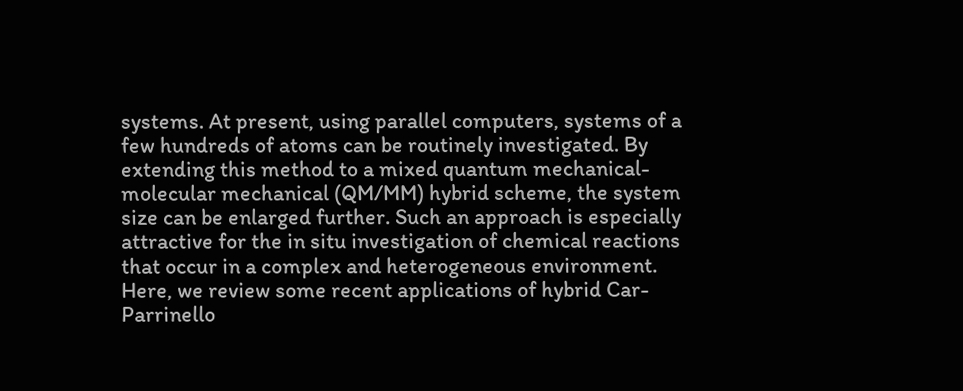systems. At present, using parallel computers, systems of a few hundreds of atoms can be routinely investigated. By extending this method to a mixed quantum mechanical-molecular mechanical (QM/MM) hybrid scheme, the system size can be enlarged further. Such an approach is especially attractive for the in situ investigation of chemical reactions that occur in a complex and heterogeneous environment. Here, we review some recent applications of hybrid Car-Parrinello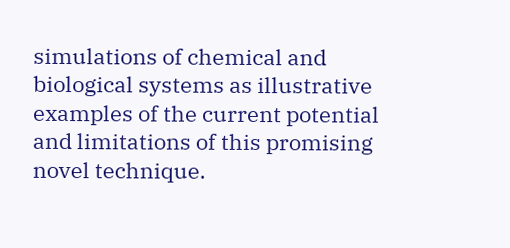simulations of chemical and biological systems as illustrative examples of the current potential and limitations of this promising novel technique.